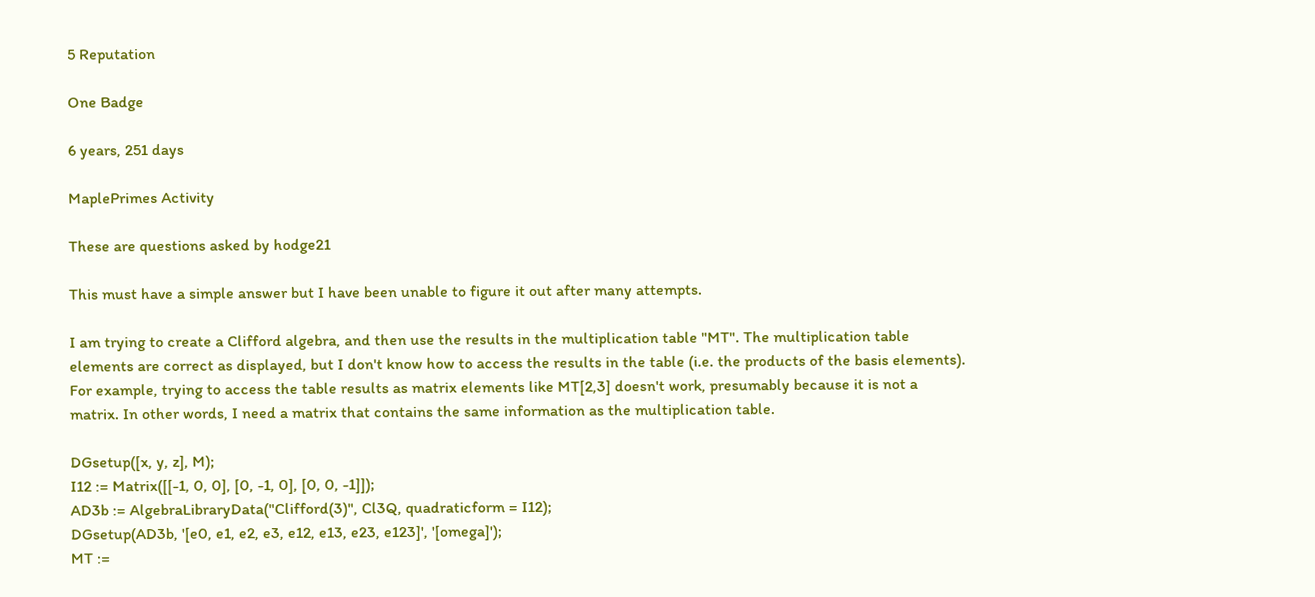5 Reputation

One Badge

6 years, 251 days

MaplePrimes Activity

These are questions asked by hodge21

This must have a simple answer but I have been unable to figure it out after many attempts.

I am trying to create a Clifford algebra, and then use the results in the multiplication table "MT". The multiplication table elements are correct as displayed, but I don't know how to access the results in the table (i.e. the products of the basis elements).  For example, trying to access the table results as matrix elements like MT[2,3] doesn't work, presumably because it is not a matrix. In other words, I need a matrix that contains the same information as the multiplication table.

DGsetup([x, y, z], M);
I12 := Matrix([[-1, 0, 0], [0, -1, 0], [0, 0, -1]]);
AD3b := AlgebraLibraryData("Clifford(3)", Cl3Q, quadraticform = I12);
DGsetup(AD3b, '[e0, e1, e2, e3, e12, e13, e23, e123]', '[omega]');
MT :=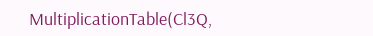MultiplicationTable(Cl3Q,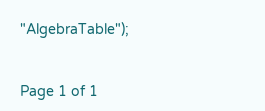"AlgebraTable");


Page 1 of 1